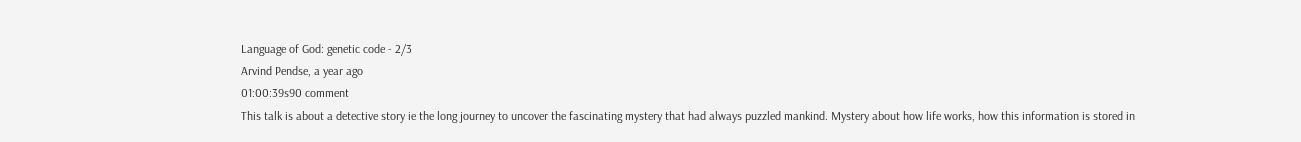Language of God: genetic code - 2/3
Arvind Pendse, a year ago
01:00:39s90 comment
This talk is about a detective story ie the long journey to uncover the fascinating mystery that had always puzzled mankind. Mystery about how life works, how this information is stored in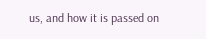us, and how it is passed on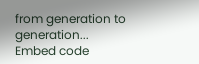from generation to generation...
Embed code